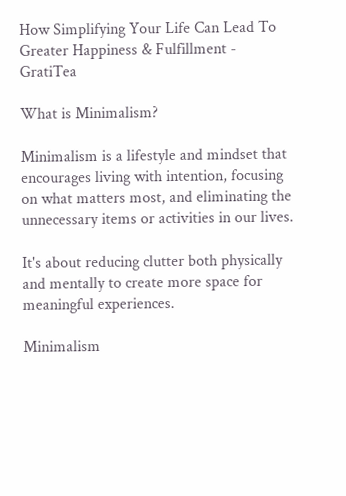How Simplifying Your Life Can Lead To Greater Happiness & Fulfillment - GratiTea

What is Minimalism?

Minimalism is a lifestyle and mindset that encourages living with intention, focusing on what matters most, and eliminating the unnecessary items or activities in our lives.

It's about reducing clutter both physically and mentally to create more space for meaningful experiences.

Minimalism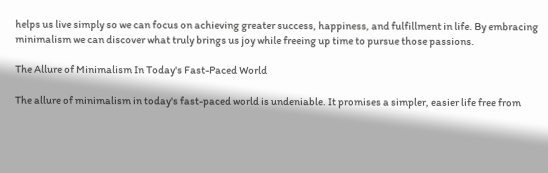helps us live simply so we can focus on achieving greater success, happiness, and fulfillment in life. By embracing minimalism we can discover what truly brings us joy while freeing up time to pursue those passions.

The Allure of Minimalism In Today's Fast-Paced World

The allure of minimalism in today's fast-paced world is undeniable. It promises a simpler, easier life free from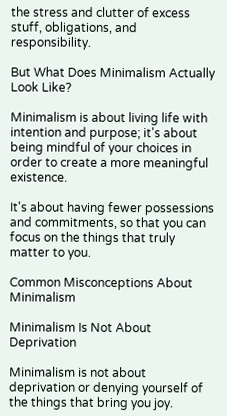the stress and clutter of excess stuff, obligations, and responsibility.

But What Does Minimalism Actually Look Like?

Minimalism is about living life with intention and purpose; it's about being mindful of your choices in order to create a more meaningful existence.

It's about having fewer possessions and commitments, so that you can focus on the things that truly matter to you.

Common Misconceptions About Minimalism

Minimalism Is Not About Deprivation

Minimalism is not about deprivation or denying yourself of the things that bring you joy.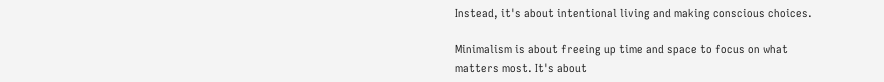Instead, it's about intentional living and making conscious choices.

Minimalism is about freeing up time and space to focus on what matters most. It's about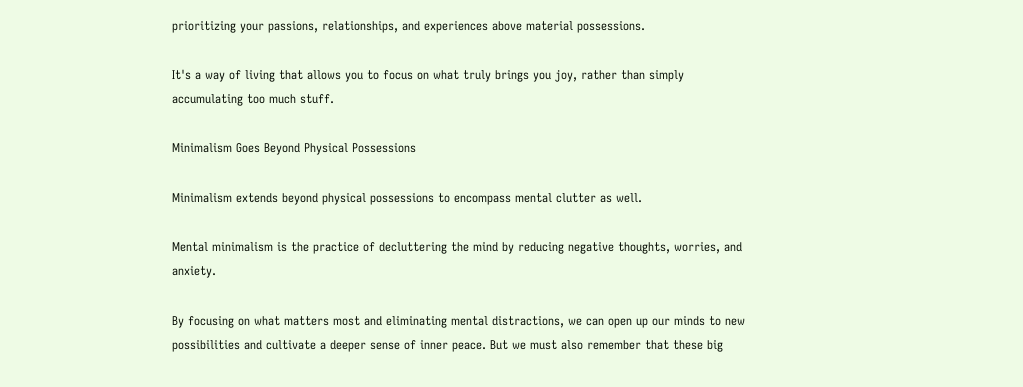prioritizing your passions, relationships, and experiences above material possessions.

It's a way of living that allows you to focus on what truly brings you joy, rather than simply accumulating too much stuff.

Minimalism Goes Beyond Physical Possessions

Minimalism extends beyond physical possessions to encompass mental clutter as well.

Mental minimalism is the practice of decluttering the mind by reducing negative thoughts, worries, and anxiety.

By focusing on what matters most and eliminating mental distractions, we can open up our minds to new possibilities and cultivate a deeper sense of inner peace. But we must also remember that these big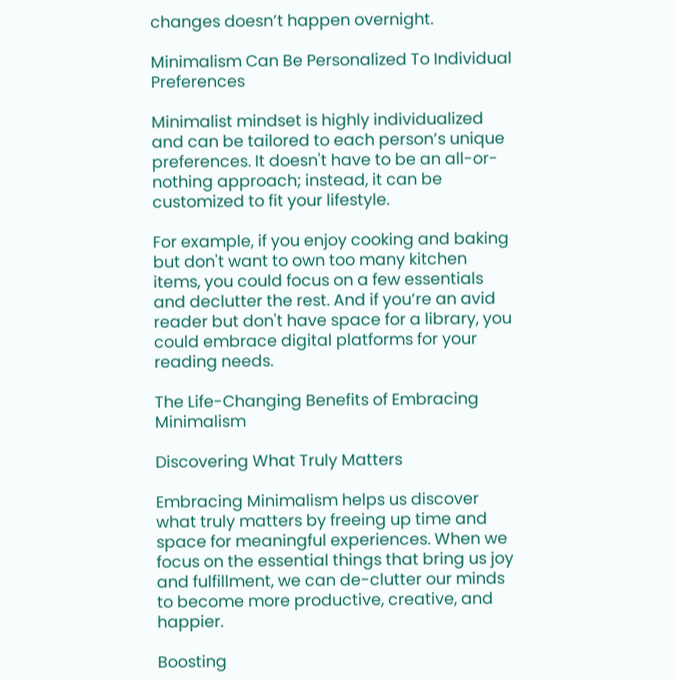changes doesn’t happen overnight.

Minimalism Can Be Personalized To Individual Preferences

Minimalist mindset is highly individualized and can be tailored to each person’s unique preferences. It doesn't have to be an all-or-nothing approach; instead, it can be customized to fit your lifestyle.

For example, if you enjoy cooking and baking but don't want to own too many kitchen items, you could focus on a few essentials and declutter the rest. And if you’re an avid reader but don't have space for a library, you could embrace digital platforms for your reading needs.

The Life-Changing Benefits of Embracing Minimalism

Discovering What Truly Matters

Embracing Minimalism helps us discover what truly matters by freeing up time and space for meaningful experiences. When we focus on the essential things that bring us joy and fulfillment, we can de-clutter our minds to become more productive, creative, and happier.

Boosting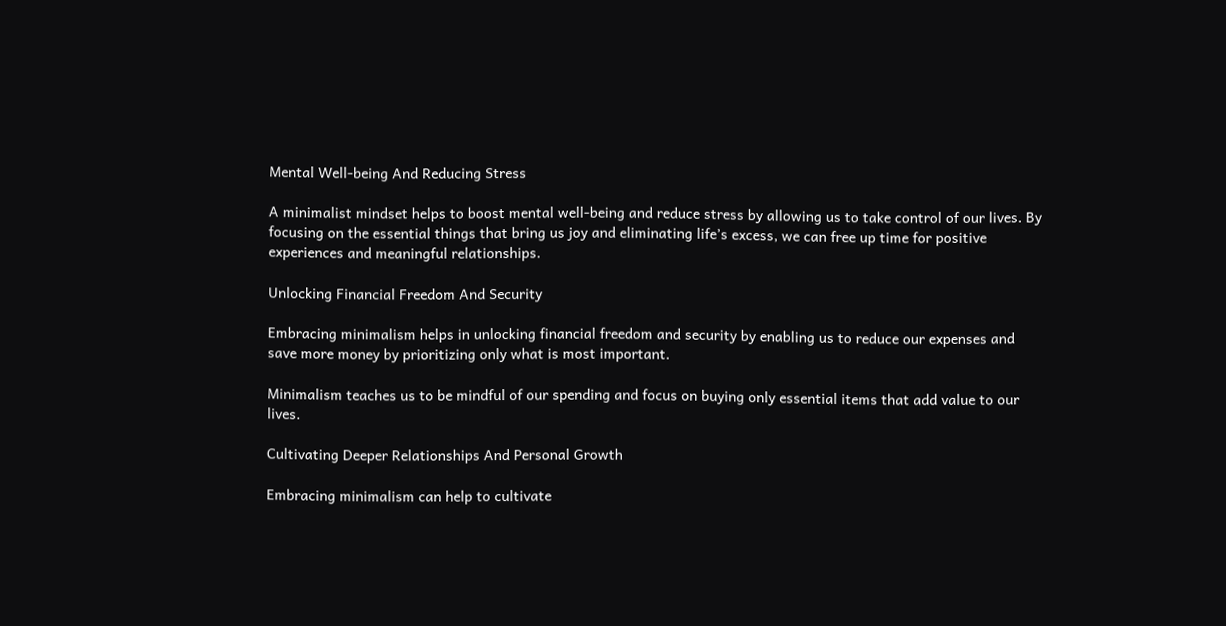Mental Well-being And Reducing Stress

A minimalist mindset helps to boost mental well-being and reduce stress by allowing us to take control of our lives. By focusing on the essential things that bring us joy and eliminating life’s excess, we can free up time for positive experiences and meaningful relationships.

Unlocking Financial Freedom And Security

Embracing minimalism helps in unlocking financial freedom and security by enabling us to reduce our expenses and save more money by prioritizing only what is most important.

Minimalism teaches us to be mindful of our spending and focus on buying only essential items that add value to our lives.

Cultivating Deeper Relationships And Personal Growth

Embracing minimalism can help to cultivate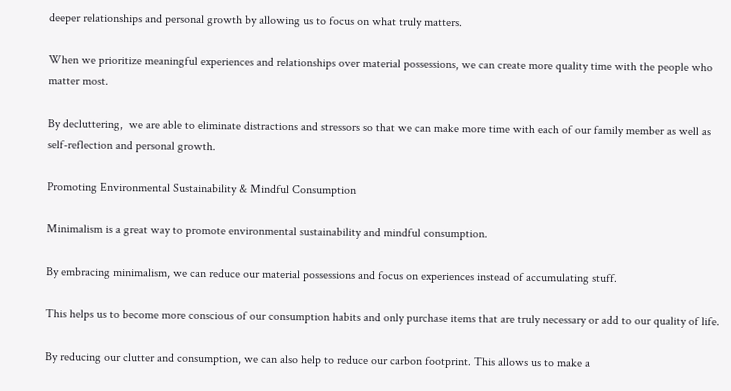deeper relationships and personal growth by allowing us to focus on what truly matters.

When we prioritize meaningful experiences and relationships over material possessions, we can create more quality time with the people who matter most.

By decluttering,  we are able to eliminate distractions and stressors so that we can make more time with each of our family member as well as self-reflection and personal growth.

Promoting Environmental Sustainability & Mindful Consumption

Minimalism is a great way to promote environmental sustainability and mindful consumption.

By embracing minimalism, we can reduce our material possessions and focus on experiences instead of accumulating stuff.

This helps us to become more conscious of our consumption habits and only purchase items that are truly necessary or add to our quality of life.

By reducing our clutter and consumption, we can also help to reduce our carbon footprint. This allows us to make a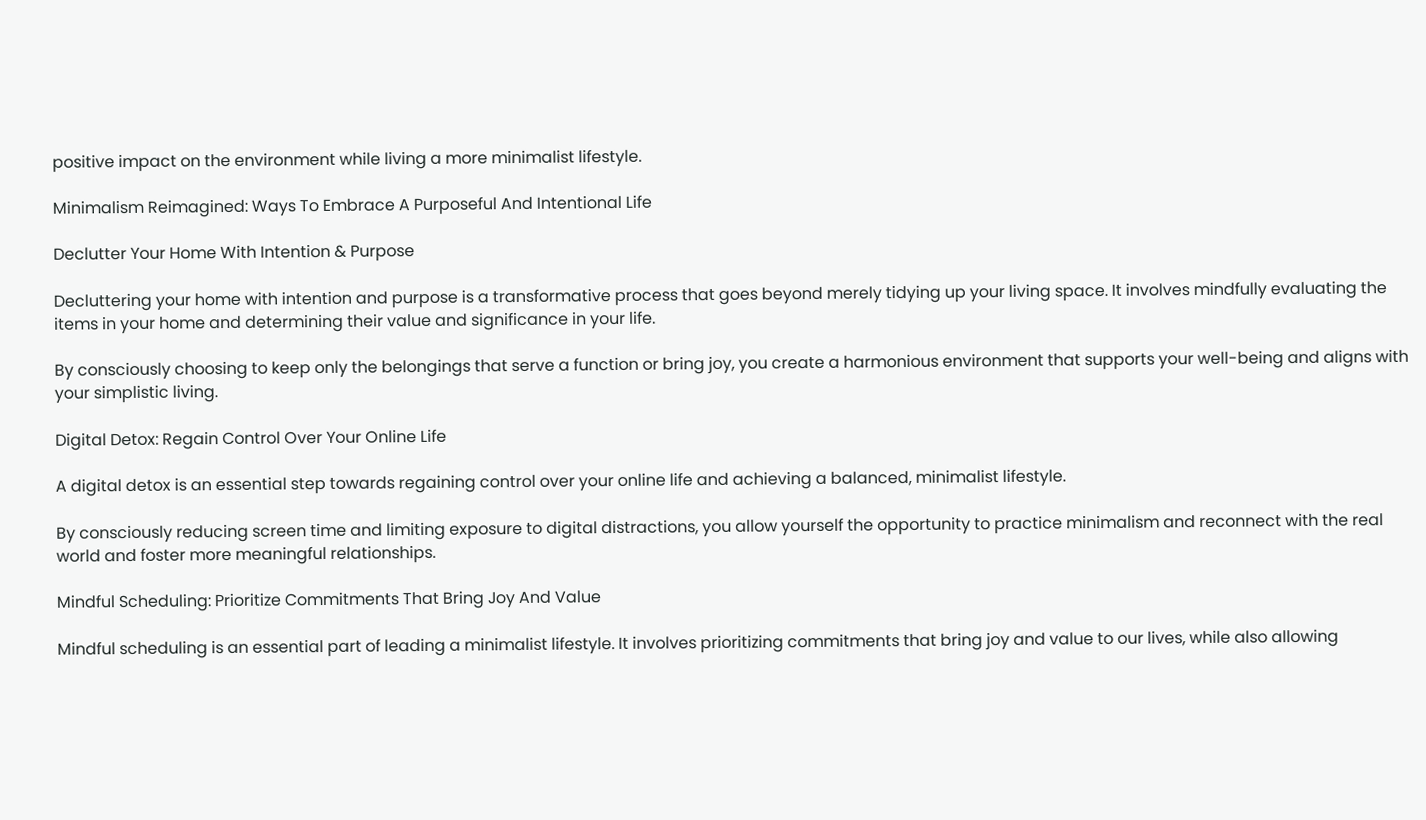positive impact on the environment while living a more minimalist lifestyle.

Minimalism Reimagined: Ways To Embrace A Purposeful And Intentional Life

Declutter Your Home With Intention & Purpose

Decluttering your home with intention and purpose is a transformative process that goes beyond merely tidying up your living space. It involves mindfully evaluating the items in your home and determining their value and significance in your life.

By consciously choosing to keep only the belongings that serve a function or bring joy, you create a harmonious environment that supports your well-being and aligns with your simplistic living.

Digital Detox: Regain Control Over Your Online Life

A digital detox is an essential step towards regaining control over your online life and achieving a balanced, minimalist lifestyle.

By consciously reducing screen time and limiting exposure to digital distractions, you allow yourself the opportunity to practice minimalism and reconnect with the real world and foster more meaningful relationships.

Mindful Scheduling: Prioritize Commitments That Bring Joy And Value

Mindful scheduling is an essential part of leading a minimalist lifestyle. It involves prioritizing commitments that bring joy and value to our lives, while also allowing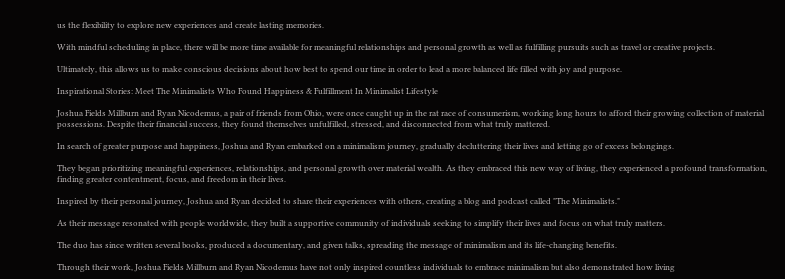us the flexibility to explore new experiences and create lasting memories.

With mindful scheduling in place, there will be more time available for meaningful relationships and personal growth as well as fulfilling pursuits such as travel or creative projects.

Ultimately, this allows us to make conscious decisions about how best to spend our time in order to lead a more balanced life filled with joy and purpose.

Inspirational Stories: Meet The Minimalists Who Found Happiness & Fulfillment In Minimalist Lifestyle

Joshua Fields Millburn and Ryan Nicodemus, a pair of friends from Ohio, were once caught up in the rat race of consumerism, working long hours to afford their growing collection of material possessions. Despite their financial success, they found themselves unfulfilled, stressed, and disconnected from what truly mattered.

In search of greater purpose and happiness, Joshua and Ryan embarked on a minimalism journey, gradually decluttering their lives and letting go of excess belongings.

They began prioritizing meaningful experiences, relationships, and personal growth over material wealth. As they embraced this new way of living, they experienced a profound transformation, finding greater contentment, focus, and freedom in their lives.

Inspired by their personal journey, Joshua and Ryan decided to share their experiences with others, creating a blog and podcast called "The Minimalists."

As their message resonated with people worldwide, they built a supportive community of individuals seeking to simplify their lives and focus on what truly matters.

The duo has since written several books, produced a documentary, and given talks, spreading the message of minimalism and its life-changing benefits.

Through their work, Joshua Fields Millburn and Ryan Nicodemus have not only inspired countless individuals to embrace minimalism but also demonstrated how living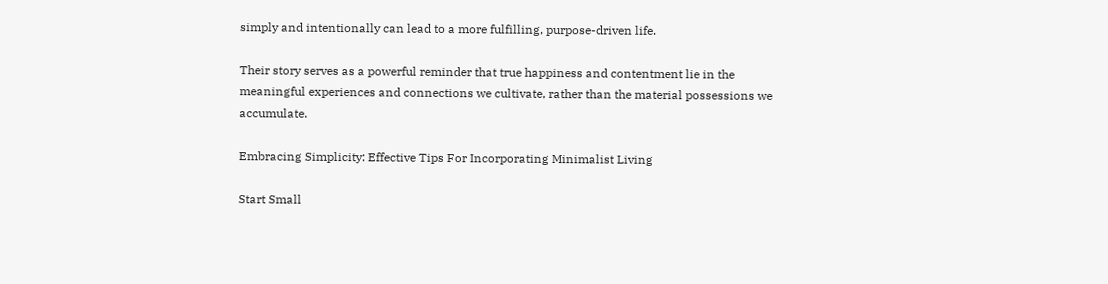simply and intentionally can lead to a more fulfilling, purpose-driven life.

Their story serves as a powerful reminder that true happiness and contentment lie in the meaningful experiences and connections we cultivate, rather than the material possessions we accumulate.

Embracing Simplicity: Effective Tips For Incorporating Minimalist Living

Start Small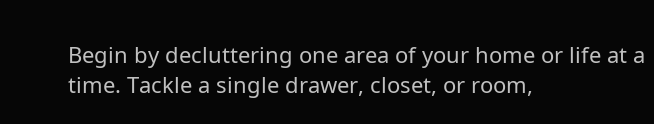Begin by decluttering one area of your home or life at a time. Tackle a single drawer, closet, or room,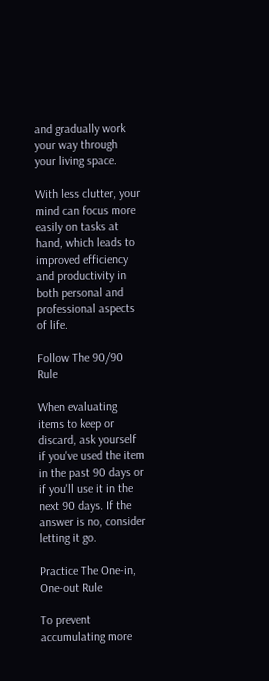and gradually work your way through your living space.

With less clutter, your mind can focus more easily on tasks at hand, which leads to improved efficiency and productivity in both personal and professional aspects of life.

Follow The 90/90 Rule

When evaluating items to keep or discard, ask yourself if you've used the item in the past 90 days or if you'll use it in the next 90 days. If the answer is no, consider letting it go.

Practice The One-in, One-out Rule

To prevent accumulating more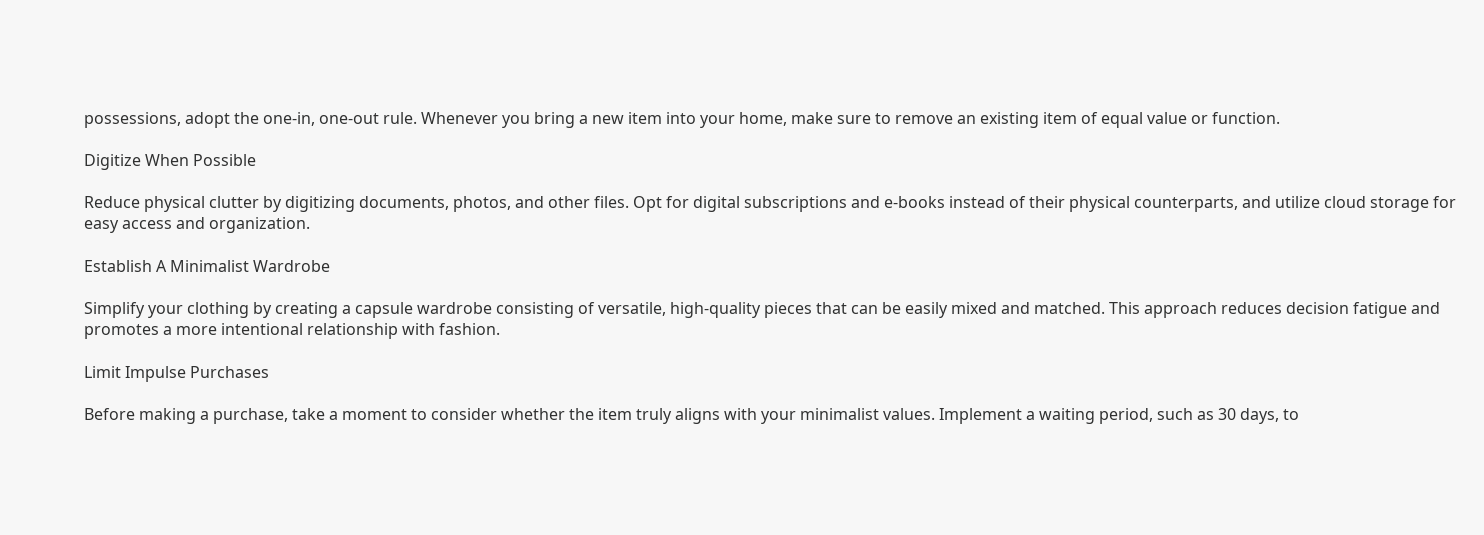possessions, adopt the one-in, one-out rule. Whenever you bring a new item into your home, make sure to remove an existing item of equal value or function.

Digitize When Possible

Reduce physical clutter by digitizing documents, photos, and other files. Opt for digital subscriptions and e-books instead of their physical counterparts, and utilize cloud storage for easy access and organization.

Establish A Minimalist Wardrobe

Simplify your clothing by creating a capsule wardrobe consisting of versatile, high-quality pieces that can be easily mixed and matched. This approach reduces decision fatigue and promotes a more intentional relationship with fashion.

Limit Impulse Purchases

Before making a purchase, take a moment to consider whether the item truly aligns with your minimalist values. Implement a waiting period, such as 30 days, to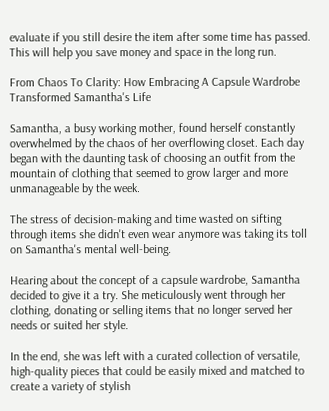evaluate if you still desire the item after some time has passed. This will help you save money and space in the long run.

From Chaos To Clarity: How Embracing A Capsule Wardrobe Transformed Samantha's Life

Samantha, a busy working mother, found herself constantly overwhelmed by the chaos of her overflowing closet. Each day began with the daunting task of choosing an outfit from the mountain of clothing that seemed to grow larger and more unmanageable by the week.

The stress of decision-making and time wasted on sifting through items she didn't even wear anymore was taking its toll on Samantha's mental well-being.

Hearing about the concept of a capsule wardrobe, Samantha decided to give it a try. She meticulously went through her clothing, donating or selling items that no longer served her needs or suited her style.

In the end, she was left with a curated collection of versatile, high-quality pieces that could be easily mixed and matched to create a variety of stylish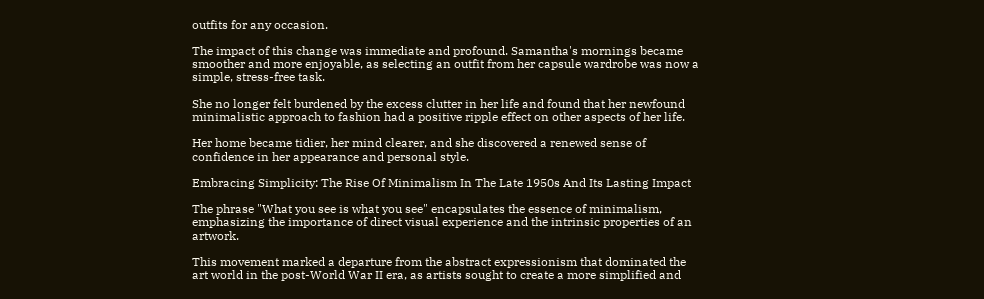outfits for any occasion.

The impact of this change was immediate and profound. Samantha's mornings became smoother and more enjoyable, as selecting an outfit from her capsule wardrobe was now a simple, stress-free task.

She no longer felt burdened by the excess clutter in her life and found that her newfound minimalistic approach to fashion had a positive ripple effect on other aspects of her life.

Her home became tidier, her mind clearer, and she discovered a renewed sense of confidence in her appearance and personal style.

Embracing Simplicity: The Rise Of Minimalism In The Late 1950s And Its Lasting Impact

The phrase "What you see is what you see" encapsulates the essence of minimalism, emphasizing the importance of direct visual experience and the intrinsic properties of an artwork.

This movement marked a departure from the abstract expressionism that dominated the art world in the post-World War II era, as artists sought to create a more simplified and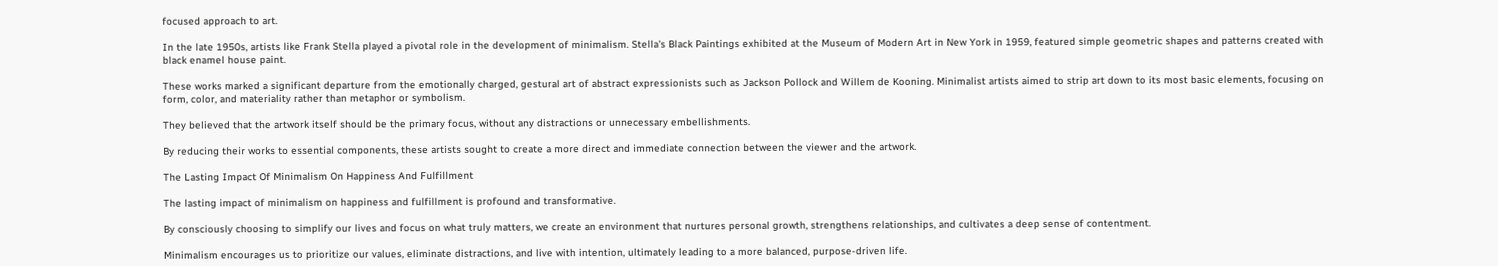focused approach to art.

In the late 1950s, artists like Frank Stella played a pivotal role in the development of minimalism. Stella's Black Paintings exhibited at the Museum of Modern Art in New York in 1959, featured simple geometric shapes and patterns created with black enamel house paint.

These works marked a significant departure from the emotionally charged, gestural art of abstract expressionists such as Jackson Pollock and Willem de Kooning. Minimalist artists aimed to strip art down to its most basic elements, focusing on form, color, and materiality rather than metaphor or symbolism.

They believed that the artwork itself should be the primary focus, without any distractions or unnecessary embellishments.

By reducing their works to essential components, these artists sought to create a more direct and immediate connection between the viewer and the artwork.

The Lasting Impact Of Minimalism On Happiness And Fulfillment

The lasting impact of minimalism on happiness and fulfillment is profound and transformative.

By consciously choosing to simplify our lives and focus on what truly matters, we create an environment that nurtures personal growth, strengthens relationships, and cultivates a deep sense of contentment.

Minimalism encourages us to prioritize our values, eliminate distractions, and live with intention, ultimately leading to a more balanced, purpose-driven life.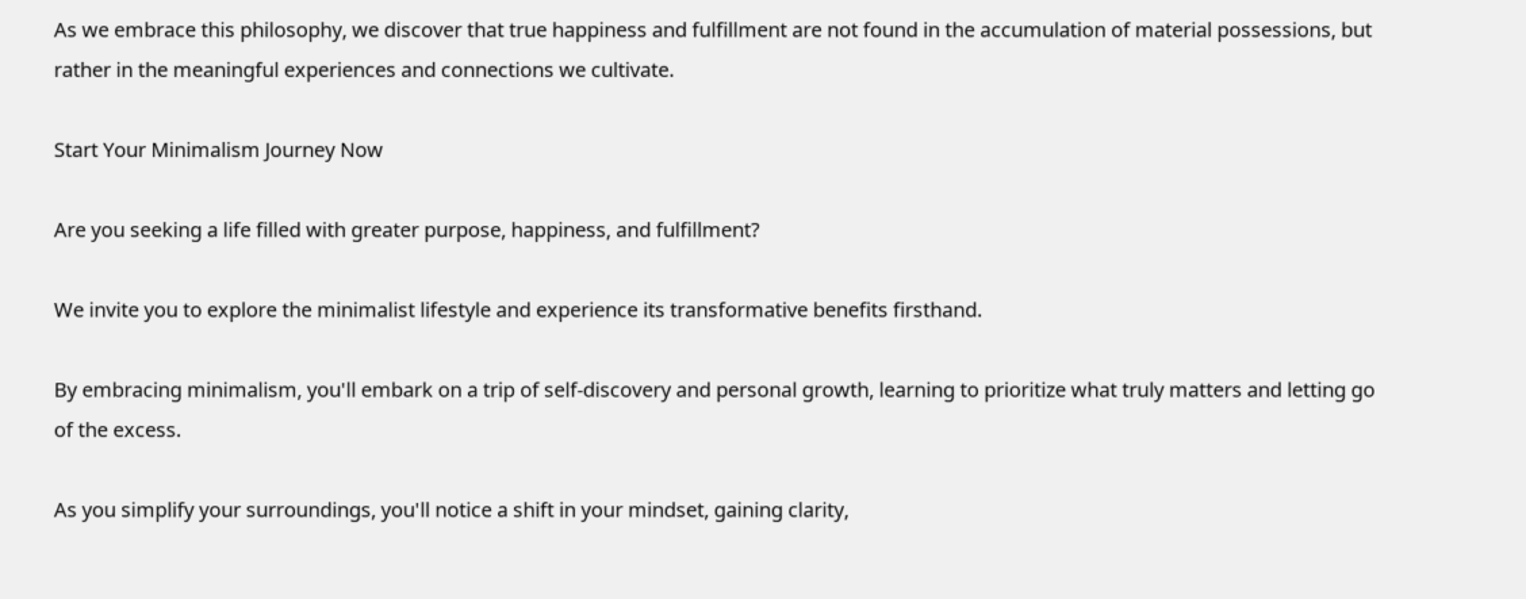As we embrace this philosophy, we discover that true happiness and fulfillment are not found in the accumulation of material possessions, but rather in the meaningful experiences and connections we cultivate.

Start Your Minimalism Journey Now

Are you seeking a life filled with greater purpose, happiness, and fulfillment?

We invite you to explore the minimalist lifestyle and experience its transformative benefits firsthand.

By embracing minimalism, you'll embark on a trip of self-discovery and personal growth, learning to prioritize what truly matters and letting go of the excess.

As you simplify your surroundings, you'll notice a shift in your mindset, gaining clarity,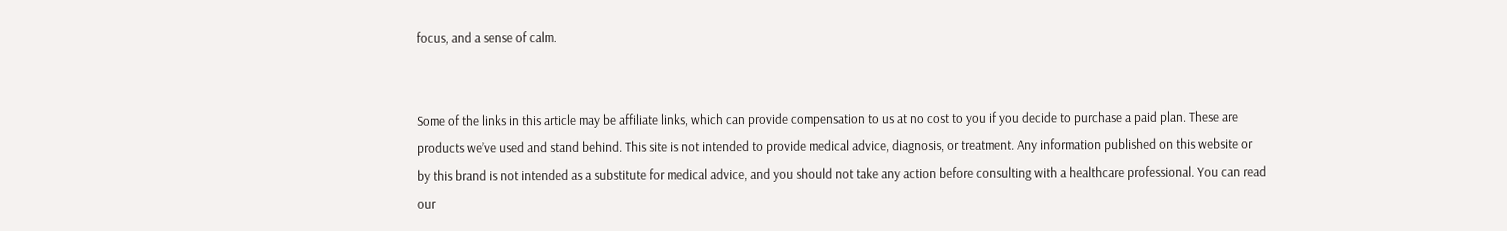focus, and a sense of calm.


Some of the links in this article may be affiliate links, which can provide compensation to us at no cost to you if you decide to purchase a paid plan. These are products we’ve used and stand behind. This site is not intended to provide medical advice, diagnosis, or treatment. Any information published on this website or by this brand is not intended as a substitute for medical advice, and you should not take any action before consulting with a healthcare professional. You can read our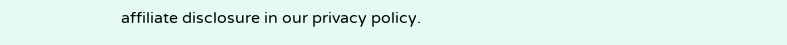affiliate disclosure in our privacy policy.